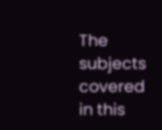The subjects covered in this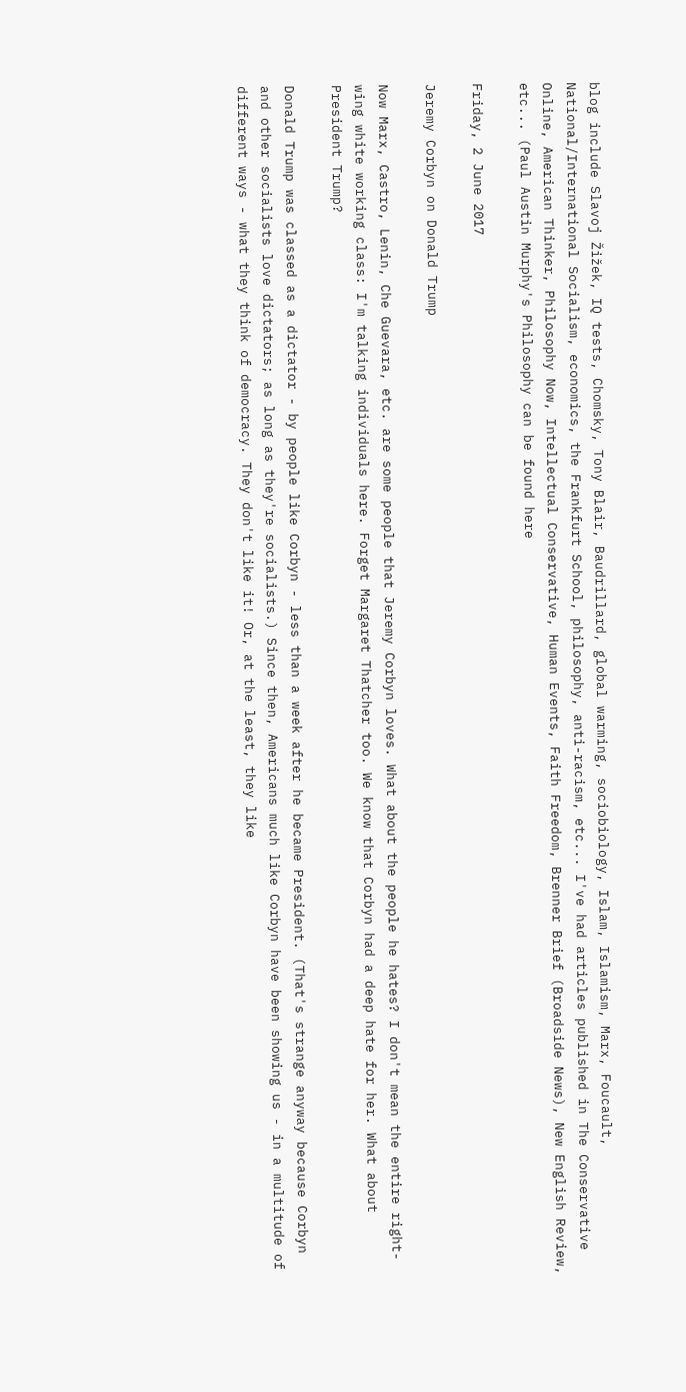blog include Slavoj Žižek, IQ tests, Chomsky, Tony Blair, Baudrillard, global warming, sociobiology, Islam, Islamism, Marx, Foucault, National/International Socialism, economics, the Frankfurt School, philosophy, anti-racism, etc... I've had articles published in The Conservative Online, American Thinker, Philosophy Now, Intellectual Conservative, Human Events, Faith Freedom, Brenner Brief (Broadside News), New English Review, etc... (Paul Austin Murphy's Philosophy can be found here

Friday, 2 June 2017

Jeremy Corbyn on Donald Trump

Now Marx, Castro, Lenin, Che Guevara, etc. are some people that Jeremy Corbyn loves. What about the people he hates? I don't mean the entire right-wing white working class: I'm talking individuals here. Forget Margaret Thatcher too. We know that Corbyn had a deep hate for her. What about President Trump?

Donald Trump was classed as a dictator - by people like Corbyn - less than a week after he became President. (That's strange anyway because Corbyn and other socialists love dictators; as long as they're socialists.) Since then, Americans much like Corbyn have been showing us - in a multitude of different ways - what they think of democracy. They don't like it! Or, at the least, they like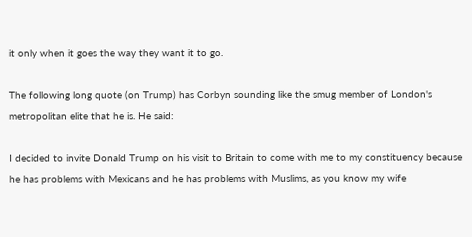it only when it goes the way they want it to go.

The following long quote (on Trump) has Corbyn sounding like the smug member of London's metropolitan elite that he is. He said:

I decided to invite Donald Trump on his visit to Britain to come with me to my constituency because he has problems with Mexicans and he has problems with Muslims, as you know my wife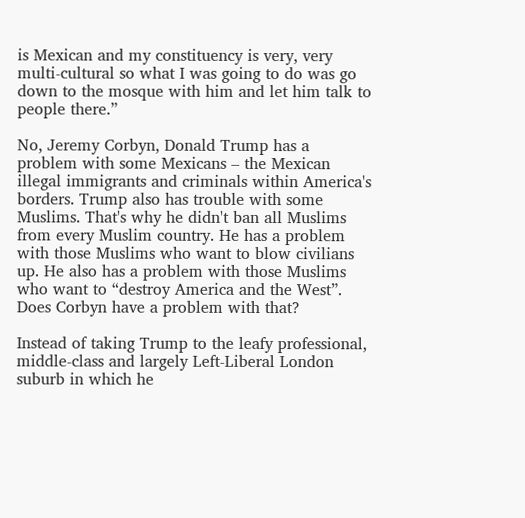is Mexican and my constituency is very, very multi-cultural so what I was going to do was go down to the mosque with him and let him talk to people there.”

No, Jeremy Corbyn, Donald Trump has a problem with some Mexicans – the Mexican illegal immigrants and criminals within America's borders. Trump also has trouble with some Muslims. That's why he didn't ban all Muslims from every Muslim country. He has a problem with those Muslims who want to blow civilians up. He also has a problem with those Muslims who want to “destroy America and the West”. Does Corbyn have a problem with that?

Instead of taking Trump to the leafy professional, middle-class and largely Left-Liberal London suburb in which he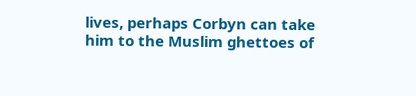lives, perhaps Corbyn can take him to the Muslim ghettoes of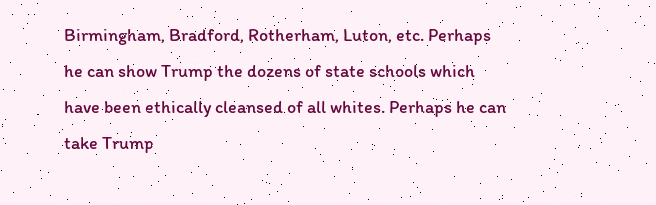Birmingham, Bradford, Rotherham, Luton, etc. Perhaps he can show Trump the dozens of state schools which have been ethically cleansed of all whites. Perhaps he can take Trump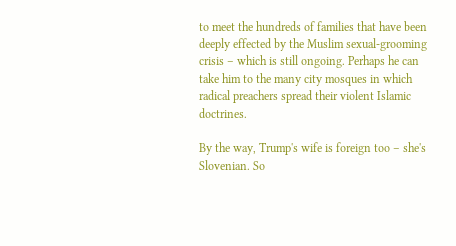to meet the hundreds of families that have been deeply effected by the Muslim sexual-grooming crisis – which is still ongoing. Perhaps he can take him to the many city mosques in which radical preachers spread their violent Islamic doctrines.

By the way, Trump's wife is foreign too – she's Slovenian. So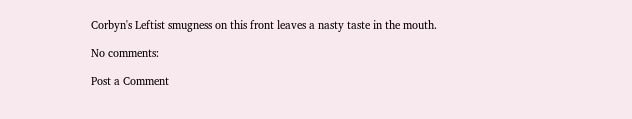Corbyn's Leftist smugness on this front leaves a nasty taste in the mouth.

No comments:

Post a Comment